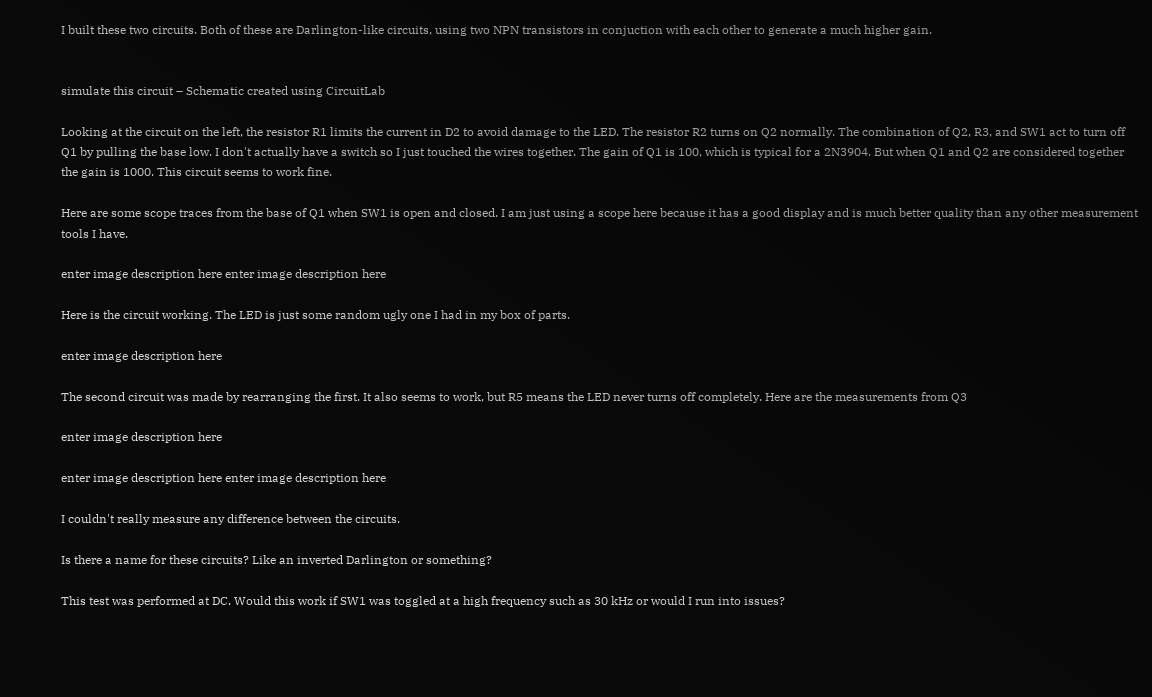I built these two circuits. Both of these are Darlington-like circuits, using two NPN transistors in conjuction with each other to generate a much higher gain.


simulate this circuit – Schematic created using CircuitLab

Looking at the circuit on the left, the resistor R1 limits the current in D2 to avoid damage to the LED. The resistor R2 turns on Q2 normally. The combination of Q2, R3, and SW1 act to turn off Q1 by pulling the base low. I don't actually have a switch so I just touched the wires together. The gain of Q1 is 100, which is typical for a 2N3904. But when Q1 and Q2 are considered together the gain is 1000. This circuit seems to work fine.

Here are some scope traces from the base of Q1 when SW1 is open and closed. I am just using a scope here because it has a good display and is much better quality than any other measurement tools I have.

enter image description here enter image description here

Here is the circuit working. The LED is just some random ugly one I had in my box of parts.

enter image description here

The second circuit was made by rearranging the first. It also seems to work, but R5 means the LED never turns off completely. Here are the measurements from Q3

enter image description here

enter image description here enter image description here

I couldn't really measure any difference between the circuits.

Is there a name for these circuits? Like an inverted Darlington or something?

This test was performed at DC. Would this work if SW1 was toggled at a high frequency such as 30 kHz or would I run into issues?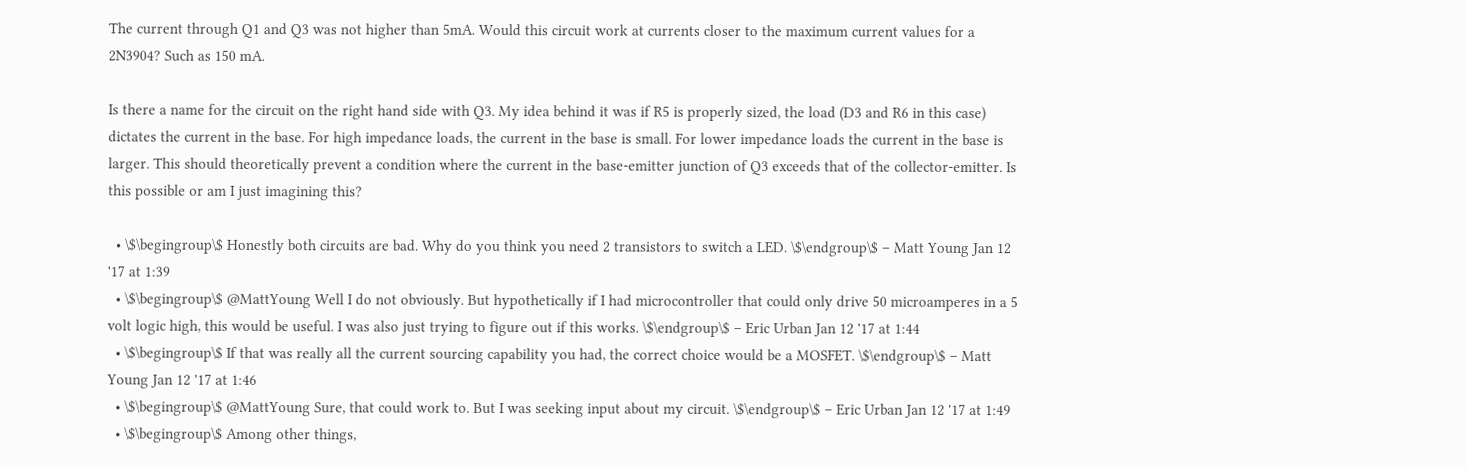The current through Q1 and Q3 was not higher than 5mA. Would this circuit work at currents closer to the maximum current values for a 2N3904? Such as 150 mA.

Is there a name for the circuit on the right hand side with Q3. My idea behind it was if R5 is properly sized, the load (D3 and R6 in this case) dictates the current in the base. For high impedance loads, the current in the base is small. For lower impedance loads the current in the base is larger. This should theoretically prevent a condition where the current in the base-emitter junction of Q3 exceeds that of the collector-emitter. Is this possible or am I just imagining this?

  • \$\begingroup\$ Honestly both circuits are bad. Why do you think you need 2 transistors to switch a LED. \$\endgroup\$ – Matt Young Jan 12 '17 at 1:39
  • \$\begingroup\$ @MattYoung Well I do not obviously. But hypothetically if I had microcontroller that could only drive 50 microamperes in a 5 volt logic high, this would be useful. I was also just trying to figure out if this works. \$\endgroup\$ – Eric Urban Jan 12 '17 at 1:44
  • \$\begingroup\$ If that was really all the current sourcing capability you had, the correct choice would be a MOSFET. \$\endgroup\$ – Matt Young Jan 12 '17 at 1:46
  • \$\begingroup\$ @MattYoung Sure, that could work to. But I was seeking input about my circuit. \$\endgroup\$ – Eric Urban Jan 12 '17 at 1:49
  • \$\begingroup\$ Among other things,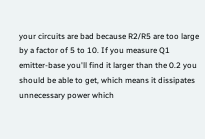your circuits are bad because R2/R5 are too large by a factor of 5 to 10. If you measure Q1 emitter-base you'll find it larger than the 0.2 you should be able to get, which means it dissipates unnecessary power which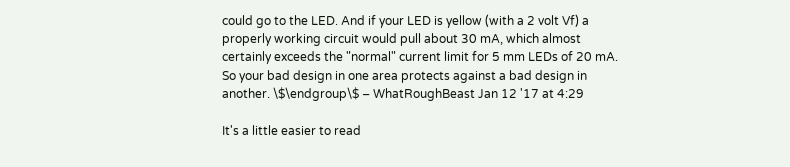could go to the LED. And if your LED is yellow (with a 2 volt Vf) a properly working circuit would pull about 30 mA, which almost certainly exceeds the "normal" current limit for 5 mm LEDs of 20 mA. So your bad design in one area protects against a bad design in another. \$\endgroup\$ – WhatRoughBeast Jan 12 '17 at 4:29

It's a little easier to read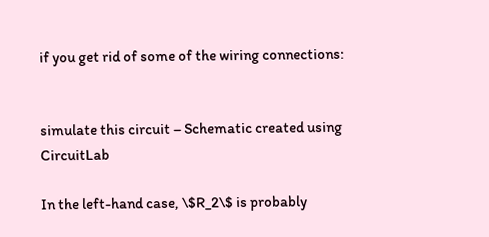if you get rid of some of the wiring connections:


simulate this circuit – Schematic created using CircuitLab

In the left-hand case, \$R_2\$ is probably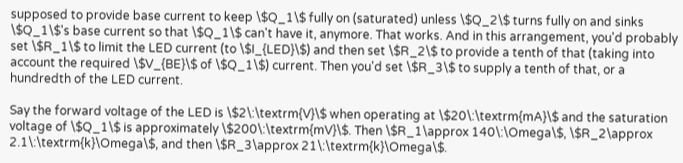supposed to provide base current to keep \$Q_1\$ fully on (saturated) unless \$Q_2\$ turns fully on and sinks \$Q_1\$'s base current so that \$Q_1\$ can't have it, anymore. That works. And in this arrangement, you'd probably set \$R_1\$ to limit the LED current (to \$I_{LED}\$) and then set \$R_2\$ to provide a tenth of that (taking into account the required \$V_{BE}\$ of \$Q_1\$) current. Then you'd set \$R_3\$ to supply a tenth of that, or a hundredth of the LED current.

Say the forward voltage of the LED is \$2\:\textrm{V}\$ when operating at \$20\:\textrm{mA}\$ and the saturation voltage of \$Q_1\$ is approximately \$200\:\textrm{mV}\$. Then \$R_1\approx 140\:\Omega\$, \$R_2\approx 2.1\:\textrm{k}\Omega\$, and then \$R_3\approx 21\:\textrm{k}\Omega\$.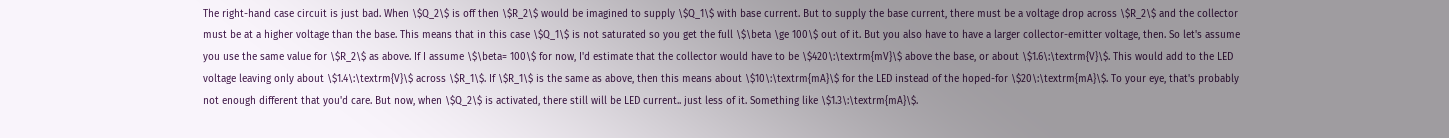The right-hand case circuit is just bad. When \$Q_2\$ is off then \$R_2\$ would be imagined to supply \$Q_1\$ with base current. But to supply the base current, there must be a voltage drop across \$R_2\$ and the collector must be at a higher voltage than the base. This means that in this case \$Q_1\$ is not saturated so you get the full \$\beta \ge 100\$ out of it. But you also have to have a larger collector-emitter voltage, then. So let's assume you use the same value for \$R_2\$ as above. If I assume \$\beta= 100\$ for now, I'd estimate that the collector would have to be \$420\:\textrm{mV}\$ above the base, or about \$1.6\:\textrm{V}\$. This would add to the LED voltage leaving only about \$1.4\:\textrm{V}\$ across \$R_1\$. If \$R_1\$ is the same as above, then this means about \$10\:\textrm{mA}\$ for the LED instead of the hoped-for \$20\:\textrm{mA}\$. To your eye, that's probably not enough different that you'd care. But now, when \$Q_2\$ is activated, there still will be LED current.. just less of it. Something like \$1.3\:\textrm{mA}\$.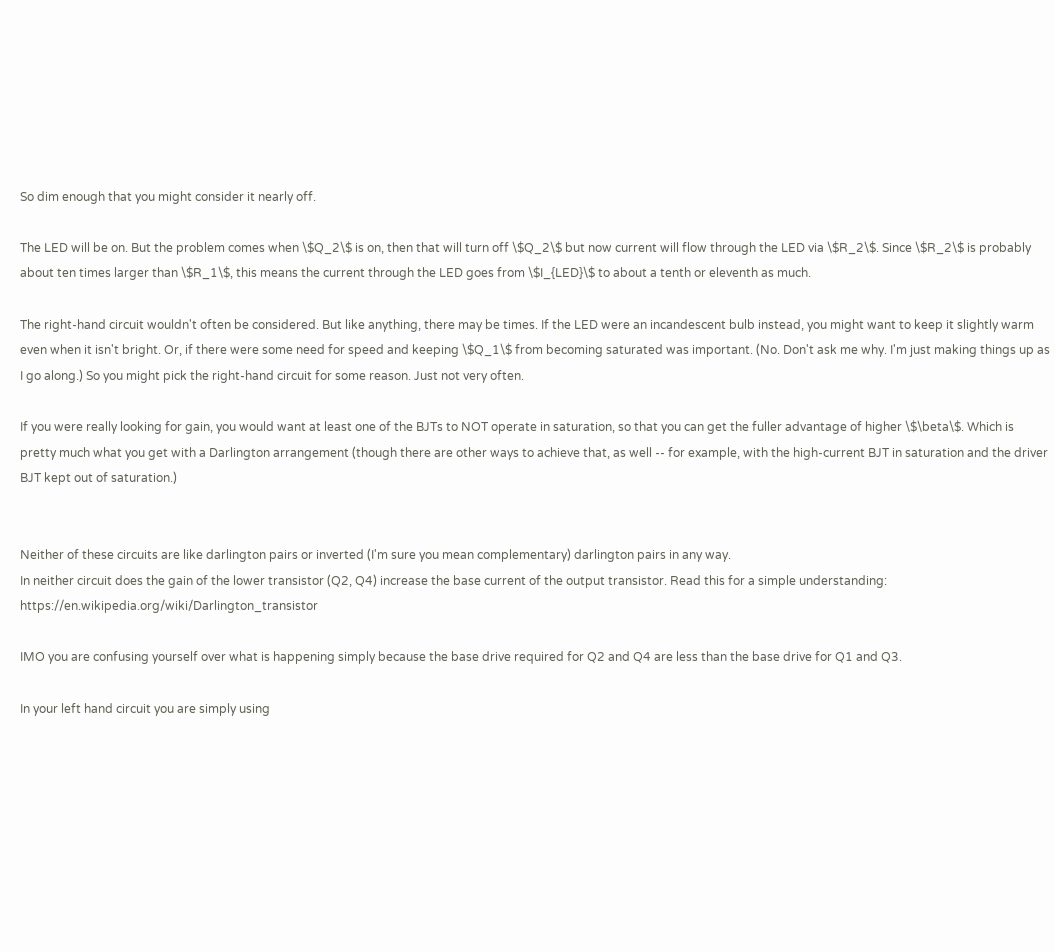So dim enough that you might consider it nearly off.

The LED will be on. But the problem comes when \$Q_2\$ is on, then that will turn off \$Q_2\$ but now current will flow through the LED via \$R_2\$. Since \$R_2\$ is probably about ten times larger than \$R_1\$, this means the current through the LED goes from \$I_{LED}\$ to about a tenth or eleventh as much.

The right-hand circuit wouldn't often be considered. But like anything, there may be times. If the LED were an incandescent bulb instead, you might want to keep it slightly warm even when it isn't bright. Or, if there were some need for speed and keeping \$Q_1\$ from becoming saturated was important. (No. Don't ask me why. I'm just making things up as I go along.) So you might pick the right-hand circuit for some reason. Just not very often.

If you were really looking for gain, you would want at least one of the BJTs to NOT operate in saturation, so that you can get the fuller advantage of higher \$\beta\$. Which is pretty much what you get with a Darlington arrangement (though there are other ways to achieve that, as well -- for example, with the high-current BJT in saturation and the driver BJT kept out of saturation.)


Neither of these circuits are like darlington pairs or inverted (I'm sure you mean complementary) darlington pairs in any way.
In neither circuit does the gain of the lower transistor (Q2, Q4) increase the base current of the output transistor. Read this for a simple understanding: https://en.wikipedia.org/wiki/Darlington_transistor

IMO you are confusing yourself over what is happening simply because the base drive required for Q2 and Q4 are less than the base drive for Q1 and Q3.

In your left hand circuit you are simply using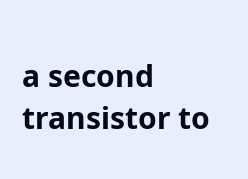a second transistor to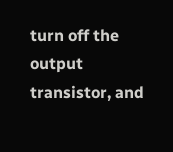turn off the output transistor, and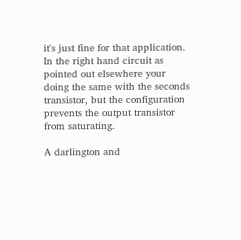it's just fine for that application.
In the right hand circuit as pointed out elsewhere your doing the same with the seconds transistor, but the configuration prevents the output transistor from saturating.

A darlington and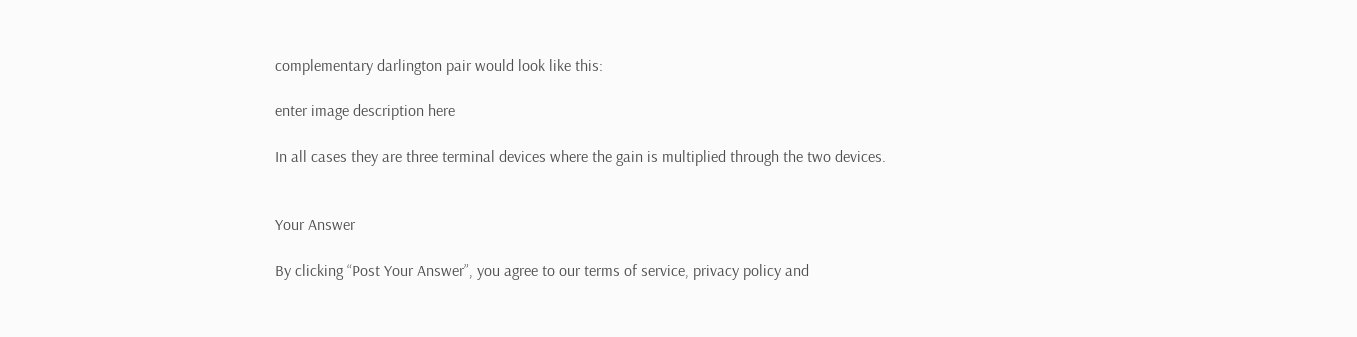complementary darlington pair would look like this:

enter image description here

In all cases they are three terminal devices where the gain is multiplied through the two devices.


Your Answer

By clicking “Post Your Answer”, you agree to our terms of service, privacy policy and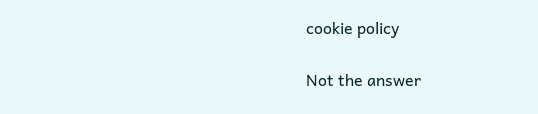cookie policy

Not the answer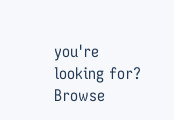you're looking for? Browse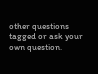other questions tagged or ask your own question.